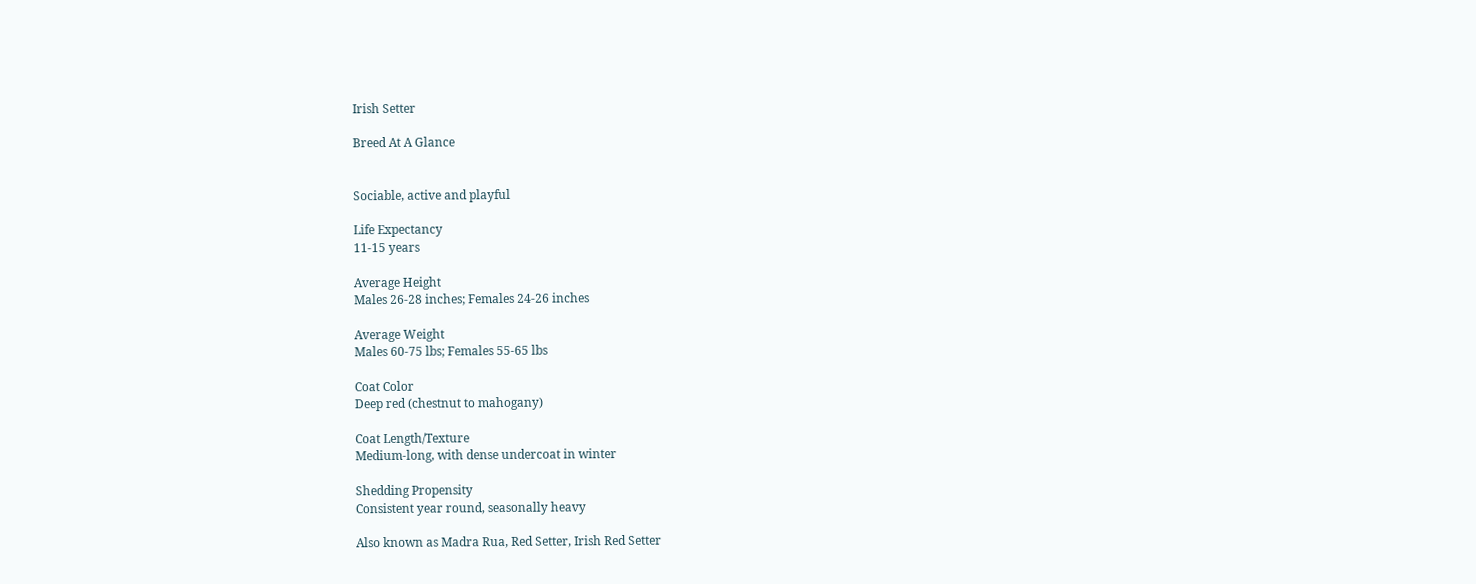Irish Setter

Breed At A Glance


Sociable, active and playful

Life Expectancy
11-15 years

Average Height
Males 26-28 inches; Females 24-26 inches

Average Weight
Males 60-75 lbs; Females 55-65 lbs

Coat Color
Deep red (chestnut to mahogany)

Coat Length/Texture
Medium-long, with dense undercoat in winter

Shedding Propensity
Consistent year round, seasonally heavy

Also known as Madra Rua, Red Setter, Irish Red Setter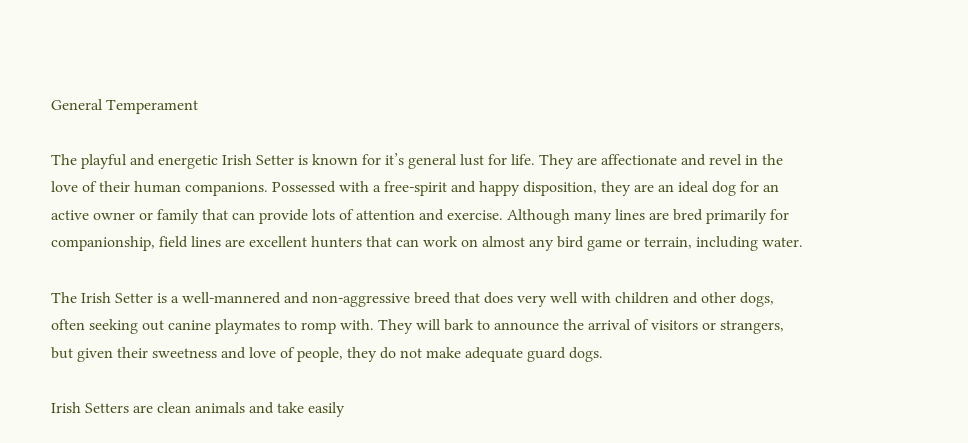General Temperament

The playful and energetic Irish Setter is known for it’s general lust for life. They are affectionate and revel in the love of their human companions. Possessed with a free-spirit and happy disposition, they are an ideal dog for an active owner or family that can provide lots of attention and exercise. Although many lines are bred primarily for companionship, field lines are excellent hunters that can work on almost any bird game or terrain, including water.

The Irish Setter is a well-mannered and non-aggressive breed that does very well with children and other dogs, often seeking out canine playmates to romp with. They will bark to announce the arrival of visitors or strangers, but given their sweetness and love of people, they do not make adequate guard dogs.

Irish Setters are clean animals and take easily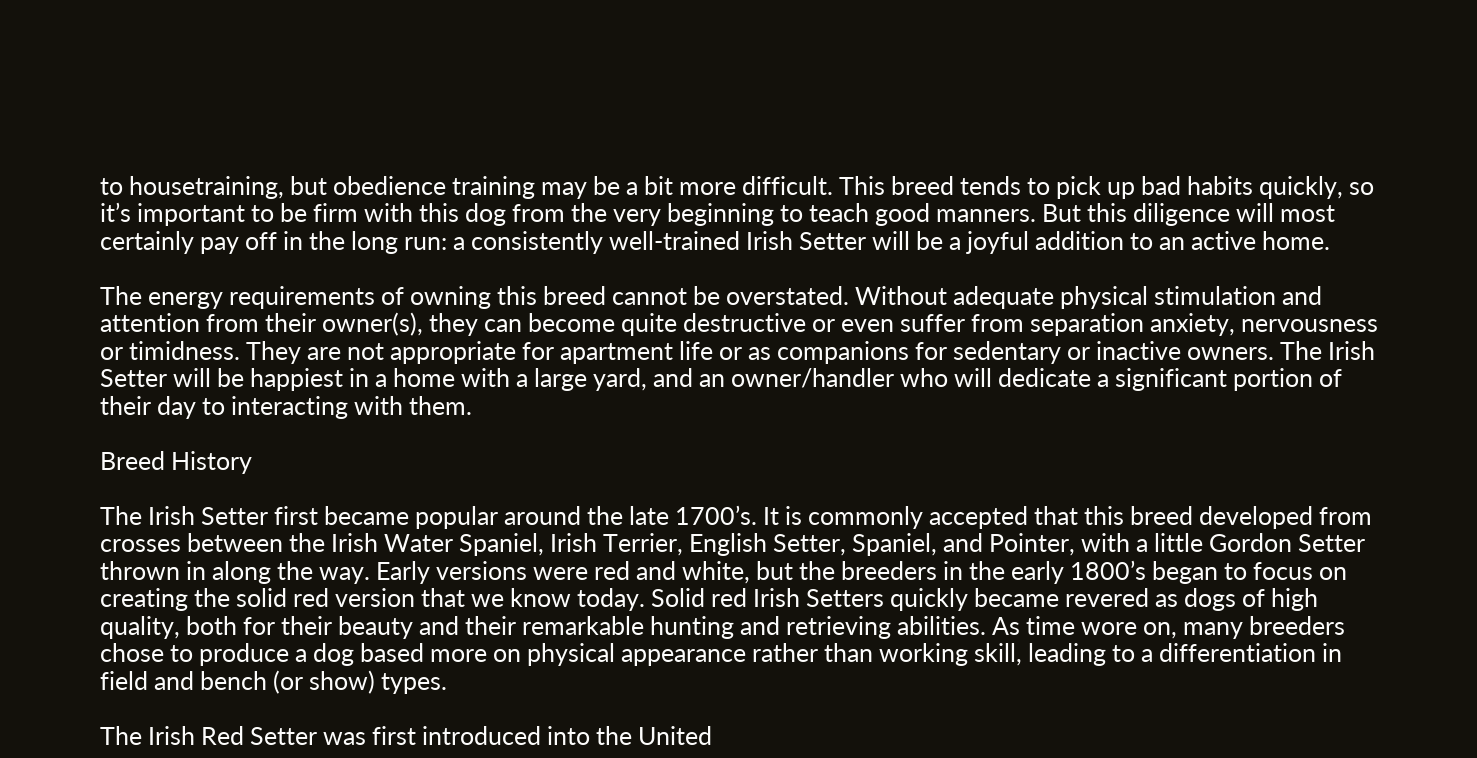to housetraining, but obedience training may be a bit more difficult. This breed tends to pick up bad habits quickly, so it’s important to be firm with this dog from the very beginning to teach good manners. But this diligence will most certainly pay off in the long run: a consistently well-trained Irish Setter will be a joyful addition to an active home.

The energy requirements of owning this breed cannot be overstated. Without adequate physical stimulation and attention from their owner(s), they can become quite destructive or even suffer from separation anxiety, nervousness or timidness. They are not appropriate for apartment life or as companions for sedentary or inactive owners. The Irish Setter will be happiest in a home with a large yard, and an owner/handler who will dedicate a significant portion of their day to interacting with them.

Breed History

The Irish Setter first became popular around the late 1700’s. It is commonly accepted that this breed developed from crosses between the Irish Water Spaniel, Irish Terrier, English Setter, Spaniel, and Pointer, with a little Gordon Setter thrown in along the way. Early versions were red and white, but the breeders in the early 1800’s began to focus on creating the solid red version that we know today. Solid red Irish Setters quickly became revered as dogs of high quality, both for their beauty and their remarkable hunting and retrieving abilities. As time wore on, many breeders chose to produce a dog based more on physical appearance rather than working skill, leading to a differentiation in field and bench (or show) types.

The Irish Red Setter was first introduced into the United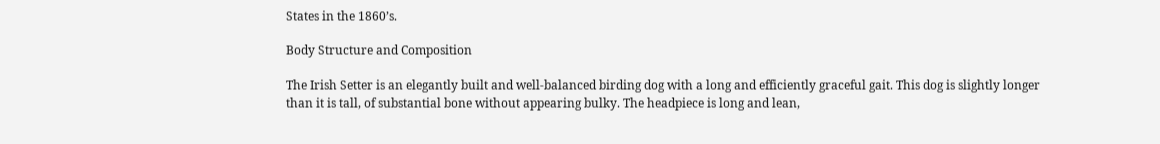States in the 1860’s.

Body Structure and Composition

The Irish Setter is an elegantly built and well-balanced birding dog with a long and efficiently graceful gait. This dog is slightly longer than it is tall, of substantial bone without appearing bulky. The headpiece is long and lean,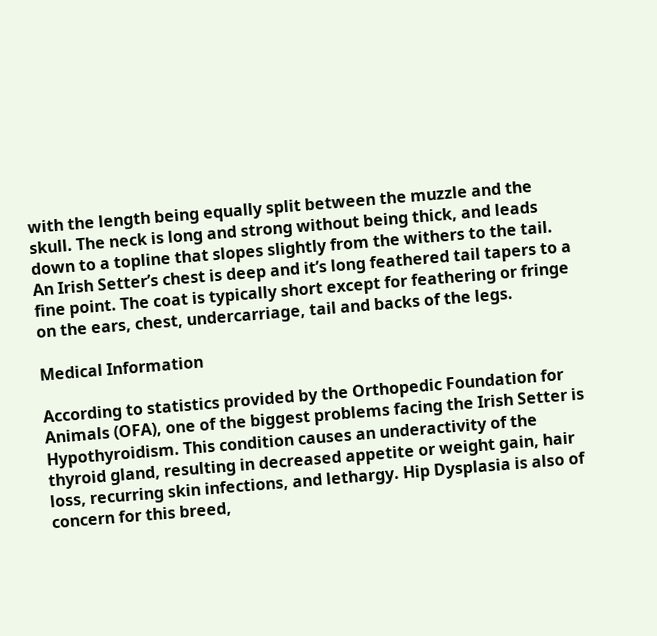with the length being equally split between the muzzle and the skull. The neck is long and strong without being thick, and leads down to a topline that slopes slightly from the withers to the tail. An Irish Setter’s chest is deep and it’s long feathered tail tapers to a fine point. The coat is typically short except for feathering or fringe on the ears, chest, undercarriage, tail and backs of the legs.

Medical Information

According to statistics provided by the Orthopedic Foundation for Animals (OFA), one of the biggest problems facing the Irish Setter is Hypothyroidism. This condition causes an underactivity of the thyroid gland, resulting in decreased appetite or weight gain, hair loss, recurring skin infections, and lethargy. Hip Dysplasia is also of concern for this breed,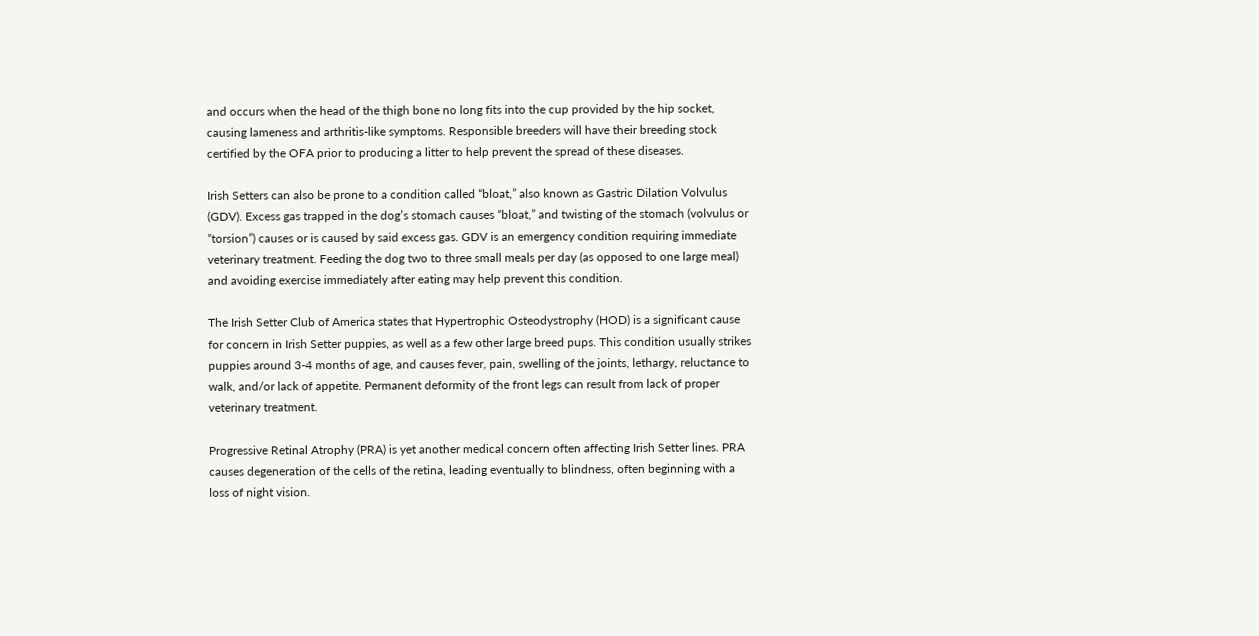and occurs when the head of the thigh bone no long fits into the cup provided by the hip socket, causing lameness and arthritis-like symptoms. Responsible breeders will have their breeding stock certified by the OFA prior to producing a litter to help prevent the spread of these diseases.

Irish Setters can also be prone to a condition called “bloat,” also known as Gastric Dilation Volvulus (GDV). Excess gas trapped in the dog’s stomach causes “bloat,” and twisting of the stomach (volvulus or “torsion”) causes or is caused by said excess gas. GDV is an emergency condition requiring immediate veterinary treatment. Feeding the dog two to three small meals per day (as opposed to one large meal) and avoiding exercise immediately after eating may help prevent this condition.

The Irish Setter Club of America states that Hypertrophic Osteodystrophy (HOD) is a significant cause for concern in Irish Setter puppies, as well as a few other large breed pups. This condition usually strikes puppies around 3-4 months of age, and causes fever, pain, swelling of the joints, lethargy, reluctance to walk, and/or lack of appetite. Permanent deformity of the front legs can result from lack of proper veterinary treatment.

Progressive Retinal Atrophy (PRA) is yet another medical concern often affecting Irish Setter lines. PRA causes degeneration of the cells of the retina, leading eventually to blindness, often beginning with a loss of night vision.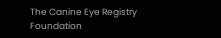The Canine Eye Registry Foundation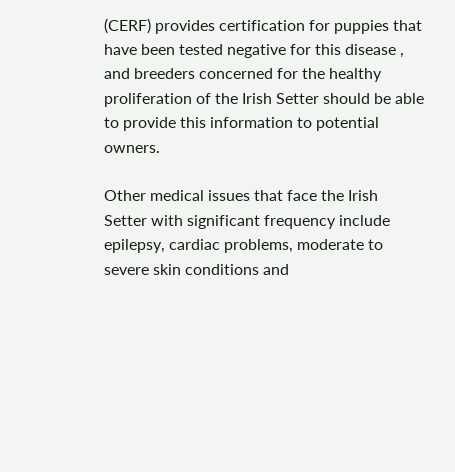(CERF) provides certification for puppies that have been tested negative for this disease , and breeders concerned for the healthy proliferation of the Irish Setter should be able to provide this information to potential owners.

Other medical issues that face the Irish Setter with significant frequency include epilepsy, cardiac problems, moderate to severe skin conditions and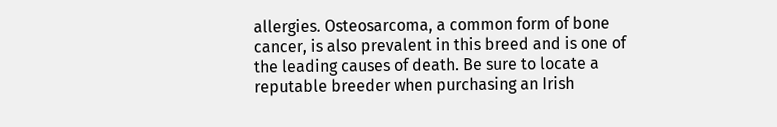allergies. Osteosarcoma, a common form of bone cancer, is also prevalent in this breed and is one of the leading causes of death. Be sure to locate a reputable breeder when purchasing an Irish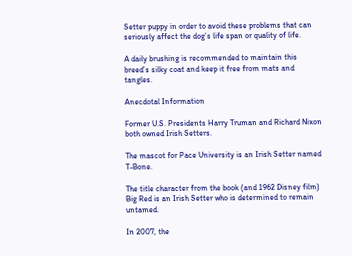Setter puppy in order to avoid these problems that can seriously affect the dog’s life span or quality of life.

A daily brushing is recommended to maintain this breed’s silky coat and keep it free from mats and tangles.

Anecdotal Information

Former U.S. Presidents Harry Truman and Richard Nixon both owned Irish Setters.

The mascot for Pace University is an Irish Setter named T-Bone.

The title character from the book (and 1962 Disney film) Big Red is an Irish Setter who is determined to remain untamed.

In 2007, the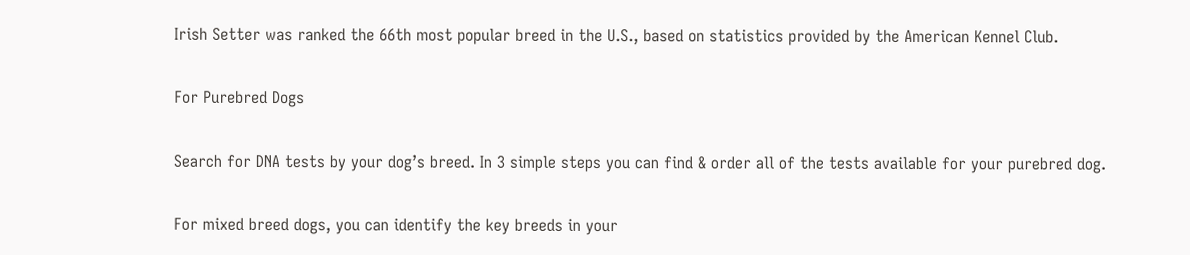Irish Setter was ranked the 66th most popular breed in the U.S., based on statistics provided by the American Kennel Club.

For Purebred Dogs

Search for DNA tests by your dog’s breed. In 3 simple steps you can find & order all of the tests available for your purebred dog.

For mixed breed dogs, you can identify the key breeds in your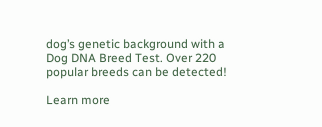dog’s genetic background with a Dog DNA Breed Test. Over 220 popular breeds can be detected!

Learn more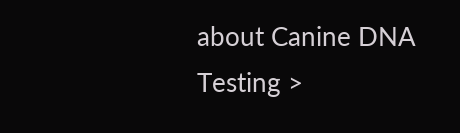about Canine DNA Testing >